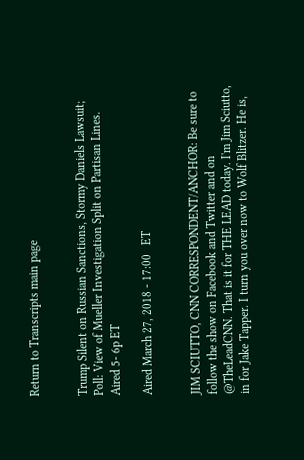Return to Transcripts main page


Trump Silent on Russian Sanctions, Stormy Daniels Lawsuit; Poll: View of Mueller Investigation Split on Partisan Lines. Aired 5- 6p ET

Aired March 27, 2018 - 17:00   ET


JIM SCIUTTO, CNN CORRESPONDENT/ANCHOR: Be sure to follow the show on Facebook and Twitter and on @TheLeadCNN. That is it for THE LEAD today. I'm Jim Sciutto, in for Jake Tapper. I turn you over now to Wolf Blitzer. He is,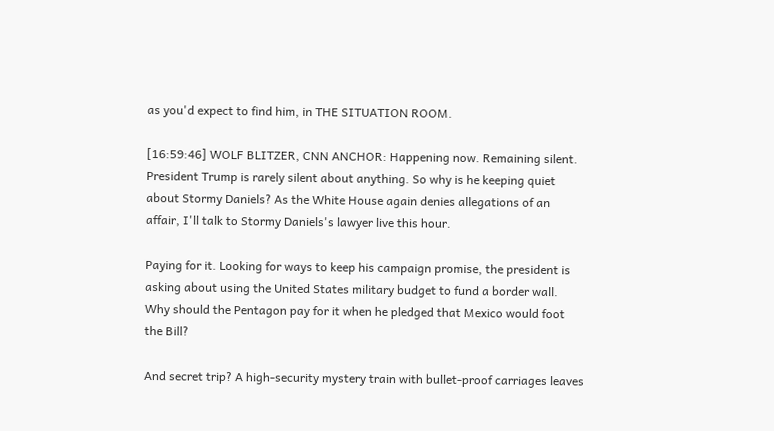as you'd expect to find him, in THE SITUATION ROOM.

[16:59:46] WOLF BLITZER, CNN ANCHOR: Happening now. Remaining silent. President Trump is rarely silent about anything. So why is he keeping quiet about Stormy Daniels? As the White House again denies allegations of an affair, I'll talk to Stormy Daniels's lawyer live this hour.

Paying for it. Looking for ways to keep his campaign promise, the president is asking about using the United States military budget to fund a border wall. Why should the Pentagon pay for it when he pledged that Mexico would foot the Bill?

And secret trip? A high-security mystery train with bullet-proof carriages leaves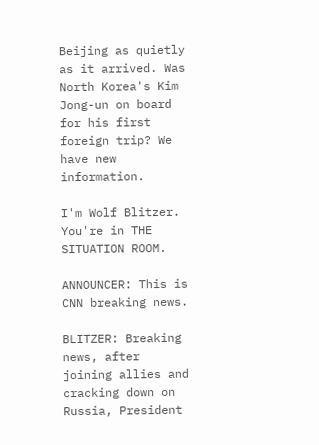Beijing as quietly as it arrived. Was North Korea's Kim Jong-un on board for his first foreign trip? We have new information.

I'm Wolf Blitzer. You're in THE SITUATION ROOM.

ANNOUNCER: This is CNN breaking news.

BLITZER: Breaking news, after joining allies and cracking down on Russia, President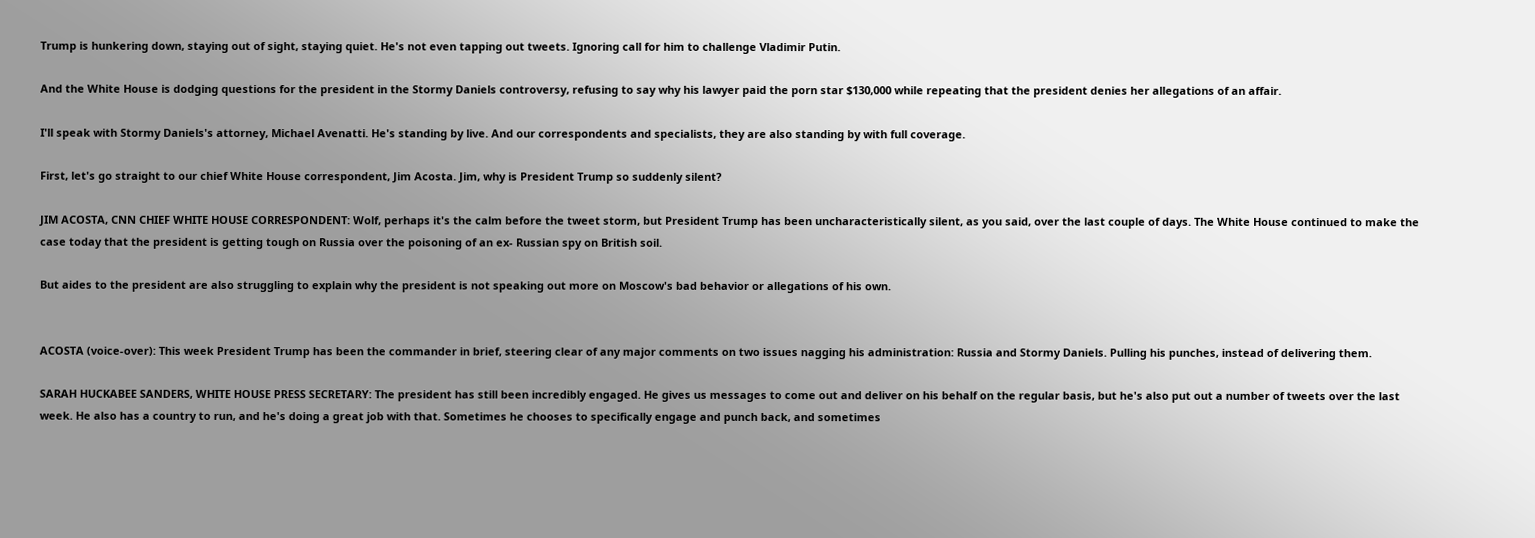Trump is hunkering down, staying out of sight, staying quiet. He's not even tapping out tweets. Ignoring call for him to challenge Vladimir Putin.

And the White House is dodging questions for the president in the Stormy Daniels controversy, refusing to say why his lawyer paid the porn star $130,000 while repeating that the president denies her allegations of an affair.

I'll speak with Stormy Daniels's attorney, Michael Avenatti. He's standing by live. And our correspondents and specialists, they are also standing by with full coverage.

First, let's go straight to our chief White House correspondent, Jim Acosta. Jim, why is President Trump so suddenly silent?

JIM ACOSTA, CNN CHIEF WHITE HOUSE CORRESPONDENT: Wolf, perhaps it's the calm before the tweet storm, but President Trump has been uncharacteristically silent, as you said, over the last couple of days. The White House continued to make the case today that the president is getting tough on Russia over the poisoning of an ex- Russian spy on British soil.

But aides to the president are also struggling to explain why the president is not speaking out more on Moscow's bad behavior or allegations of his own.


ACOSTA (voice-over): This week President Trump has been the commander in brief, steering clear of any major comments on two issues nagging his administration: Russia and Stormy Daniels. Pulling his punches, instead of delivering them.

SARAH HUCKABEE SANDERS, WHITE HOUSE PRESS SECRETARY: The president has still been incredibly engaged. He gives us messages to come out and deliver on his behalf on the regular basis, but he's also put out a number of tweets over the last week. He also has a country to run, and he's doing a great job with that. Sometimes he chooses to specifically engage and punch back, and sometimes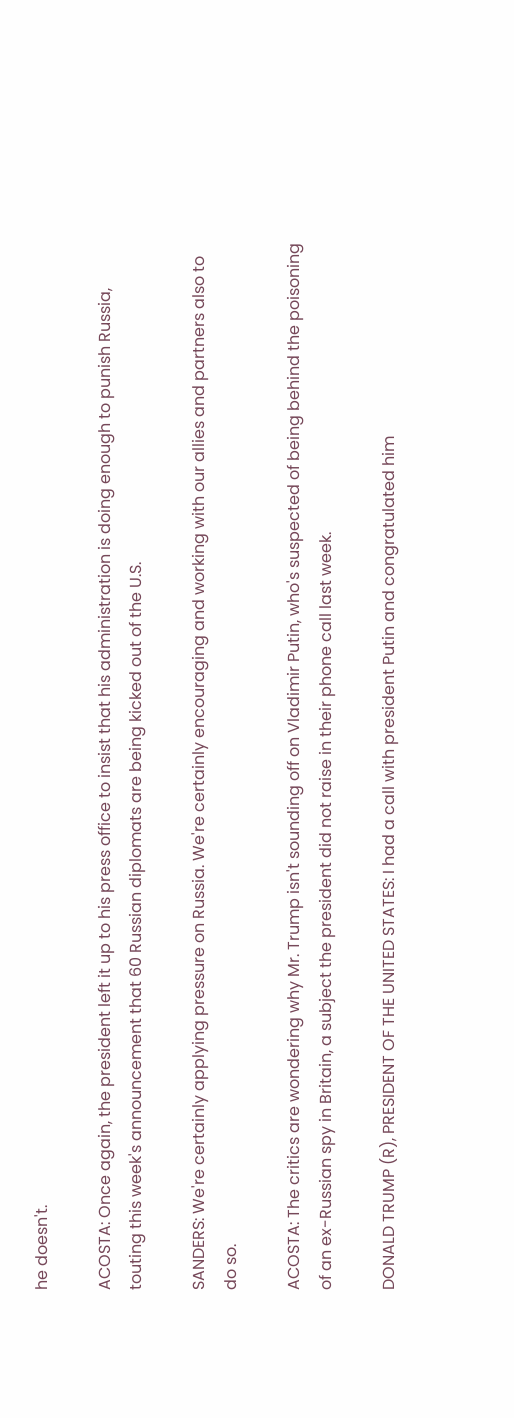he doesn't.

ACOSTA: Once again, the president left it up to his press office to insist that his administration is doing enough to punish Russia, touting this week's announcement that 60 Russian diplomats are being kicked out of the U.S.

SANDERS: We're certainly applying pressure on Russia. We're certainly encouraging and working with our allies and partners also to do so.

ACOSTA: The critics are wondering why Mr. Trump isn't sounding off on Vladimir Putin, who's suspected of being behind the poisoning of an ex-Russian spy in Britain, a subject the president did not raise in their phone call last week.

DONALD TRUMP (R), PRESIDENT OF THE UNITED STATES: I had a call with president Putin and congratulated him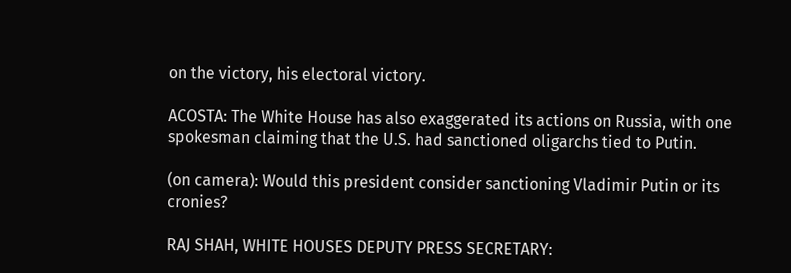on the victory, his electoral victory.

ACOSTA: The White House has also exaggerated its actions on Russia, with one spokesman claiming that the U.S. had sanctioned oligarchs tied to Putin.

(on camera): Would this president consider sanctioning Vladimir Putin or its cronies?

RAJ SHAH, WHITE HOUSES DEPUTY PRESS SECRETARY: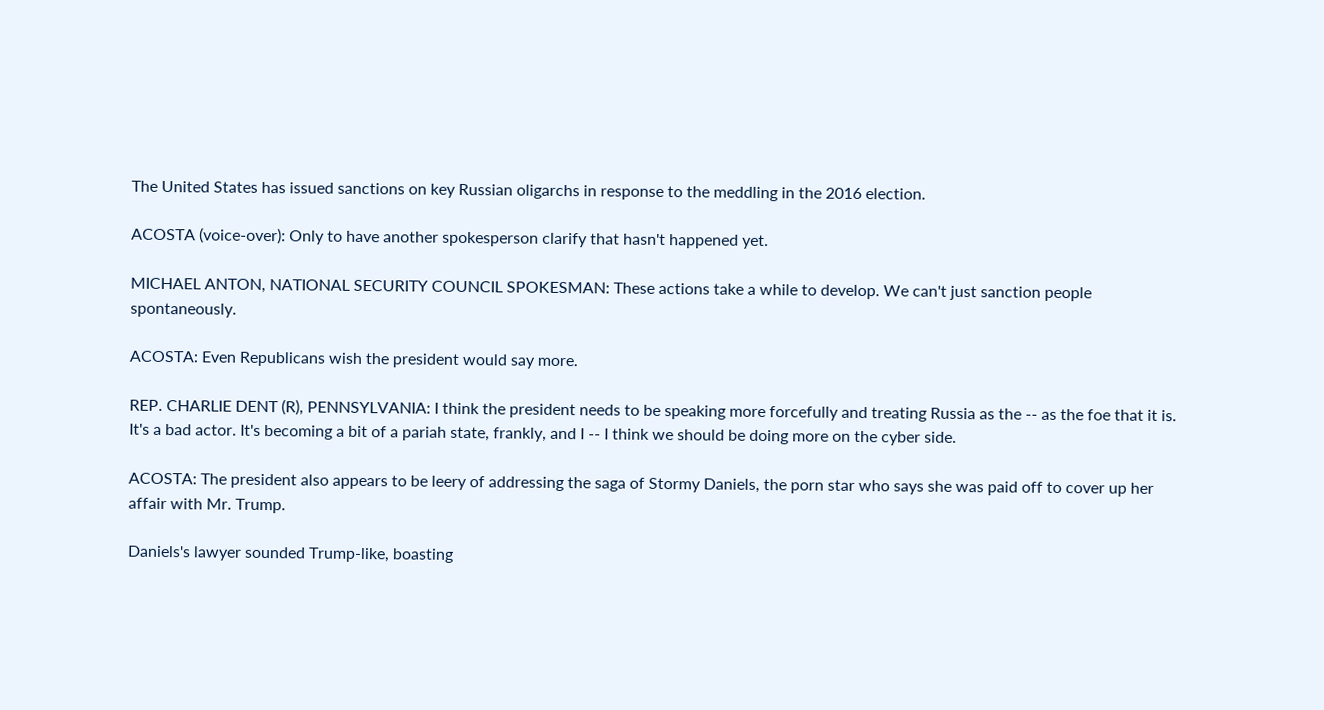The United States has issued sanctions on key Russian oligarchs in response to the meddling in the 2016 election.

ACOSTA (voice-over): Only to have another spokesperson clarify that hasn't happened yet.

MICHAEL ANTON, NATIONAL SECURITY COUNCIL SPOKESMAN: These actions take a while to develop. We can't just sanction people spontaneously.

ACOSTA: Even Republicans wish the president would say more.

REP. CHARLIE DENT (R), PENNSYLVANIA: I think the president needs to be speaking more forcefully and treating Russia as the -- as the foe that it is. It's a bad actor. It's becoming a bit of a pariah state, frankly, and I -- I think we should be doing more on the cyber side.

ACOSTA: The president also appears to be leery of addressing the saga of Stormy Daniels, the porn star who says she was paid off to cover up her affair with Mr. Trump.

Daniels's lawyer sounded Trump-like, boasting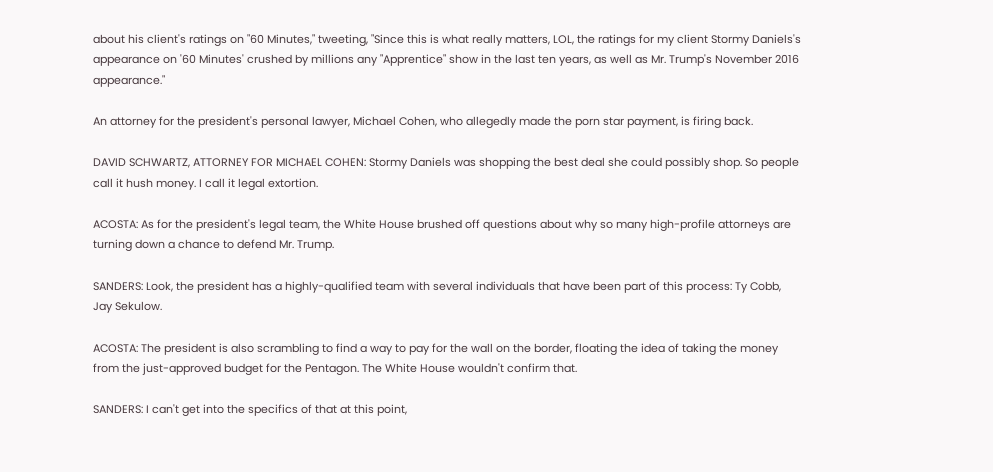about his client's ratings on "60 Minutes," tweeting, "Since this is what really matters, LOL, the ratings for my client Stormy Daniels's appearance on '60 Minutes' crushed by millions any "Apprentice" show in the last ten years, as well as Mr. Trump's November 2016 appearance."

An attorney for the president's personal lawyer, Michael Cohen, who allegedly made the porn star payment, is firing back.

DAVID SCHWARTZ, ATTORNEY FOR MICHAEL COHEN: Stormy Daniels was shopping the best deal she could possibly shop. So people call it hush money. I call it legal extortion.

ACOSTA: As for the president's legal team, the White House brushed off questions about why so many high-profile attorneys are turning down a chance to defend Mr. Trump.

SANDERS: Look, the president has a highly-qualified team with several individuals that have been part of this process: Ty Cobb, Jay Sekulow.

ACOSTA: The president is also scrambling to find a way to pay for the wall on the border, floating the idea of taking the money from the just-approved budget for the Pentagon. The White House wouldn't confirm that.

SANDERS: I can't get into the specifics of that at this point,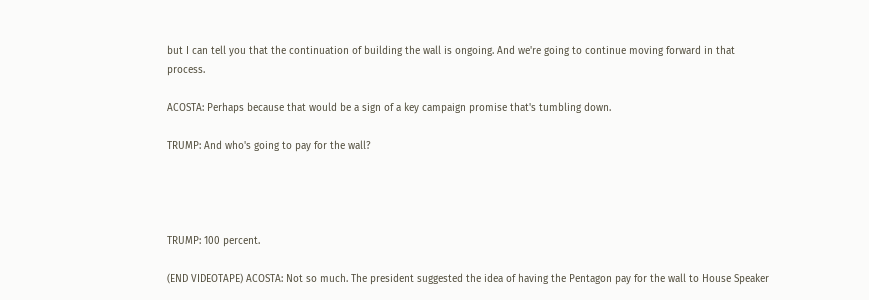but I can tell you that the continuation of building the wall is ongoing. And we're going to continue moving forward in that process.

ACOSTA: Perhaps because that would be a sign of a key campaign promise that's tumbling down.

TRUMP: And who's going to pay for the wall?




TRUMP: 100 percent.

(END VIDEOTAPE) ACOSTA: Not so much. The president suggested the idea of having the Pentagon pay for the wall to House Speaker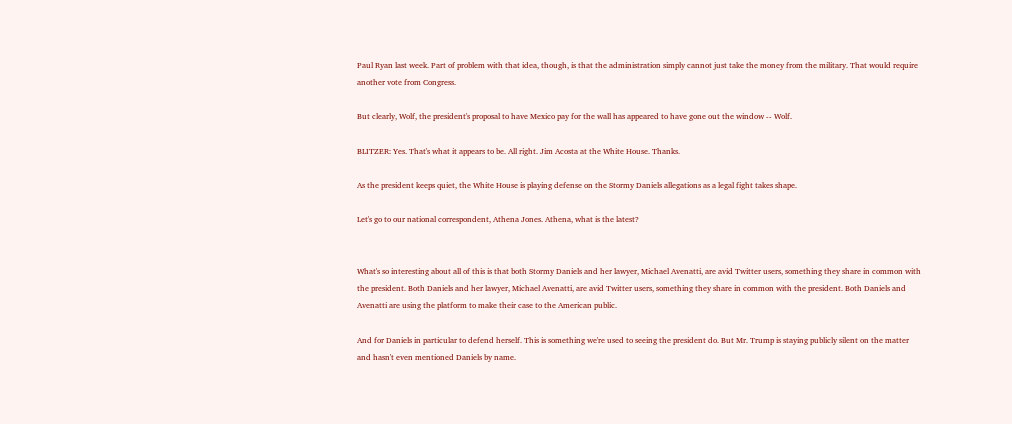Paul Ryan last week. Part of problem with that idea, though, is that the administration simply cannot just take the money from the military. That would require another vote from Congress.

But clearly, Wolf, the president's proposal to have Mexico pay for the wall has appeared to have gone out the window -- Wolf.

BLITZER: Yes. That's what it appears to be. All right. Jim Acosta at the White House. Thanks.

As the president keeps quiet, the White House is playing defense on the Stormy Daniels allegations as a legal fight takes shape.

Let's go to our national correspondent, Athena Jones. Athena, what is the latest?


What's so interesting about all of this is that both Stormy Daniels and her lawyer, Michael Avenatti, are avid Twitter users, something they share in common with the president. Both Daniels and her lawyer, Michael Avenatti, are avid Twitter users, something they share in common with the president. Both Daniels and Avenatti are using the platform to make their case to the American public.

And for Daniels in particular to defend herself. This is something we're used to seeing the president do. But Mr. Trump is staying publicly silent on the matter and hasn't even mentioned Daniels by name.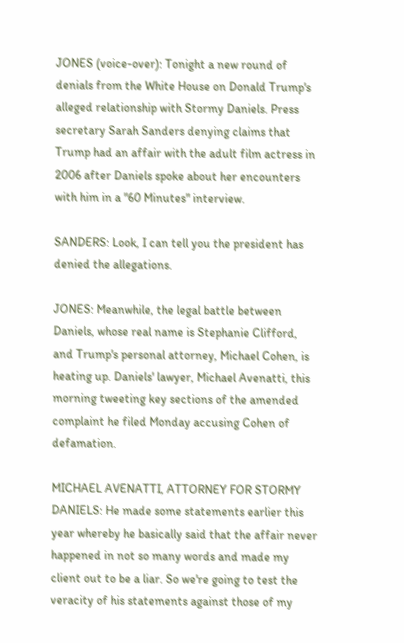JONES (voice-over): Tonight a new round of denials from the White House on Donald Trump's alleged relationship with Stormy Daniels. Press secretary Sarah Sanders denying claims that Trump had an affair with the adult film actress in 2006 after Daniels spoke about her encounters with him in a "60 Minutes" interview.

SANDERS: Look, I can tell you the president has denied the allegations.

JONES: Meanwhile, the legal battle between Daniels, whose real name is Stephanie Clifford, and Trump's personal attorney, Michael Cohen, is heating up. Daniels' lawyer, Michael Avenatti, this morning tweeting key sections of the amended complaint he filed Monday accusing Cohen of defamation.

MICHAEL AVENATTI, ATTORNEY FOR STORMY DANIELS: He made some statements earlier this year whereby he basically said that the affair never happened in not so many words and made my client out to be a liar. So we're going to test the veracity of his statements against those of my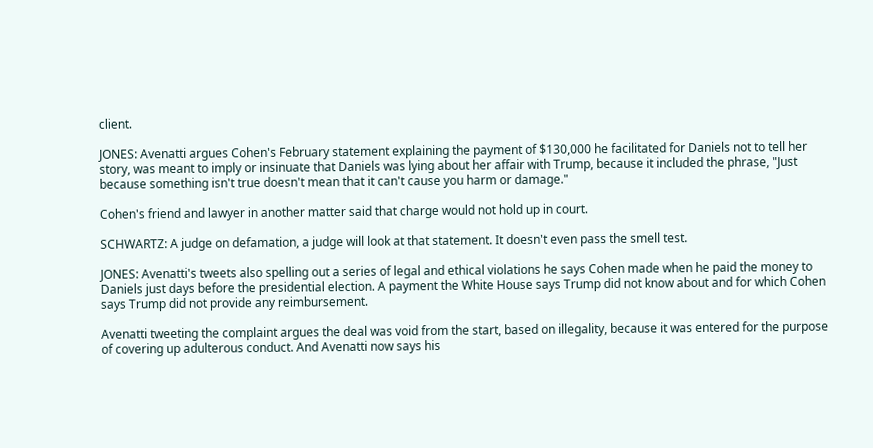client.

JONES: Avenatti argues Cohen's February statement explaining the payment of $130,000 he facilitated for Daniels not to tell her story, was meant to imply or insinuate that Daniels was lying about her affair with Trump, because it included the phrase, "Just because something isn't true doesn't mean that it can't cause you harm or damage."

Cohen's friend and lawyer in another matter said that charge would not hold up in court.

SCHWARTZ: A judge on defamation, a judge will look at that statement. It doesn't even pass the smell test.

JONES: Avenatti's tweets also spelling out a series of legal and ethical violations he says Cohen made when he paid the money to Daniels just days before the presidential election. A payment the White House says Trump did not know about and for which Cohen says Trump did not provide any reimbursement.

Avenatti tweeting the complaint argues the deal was void from the start, based on illegality, because it was entered for the purpose of covering up adulterous conduct. And Avenatti now says his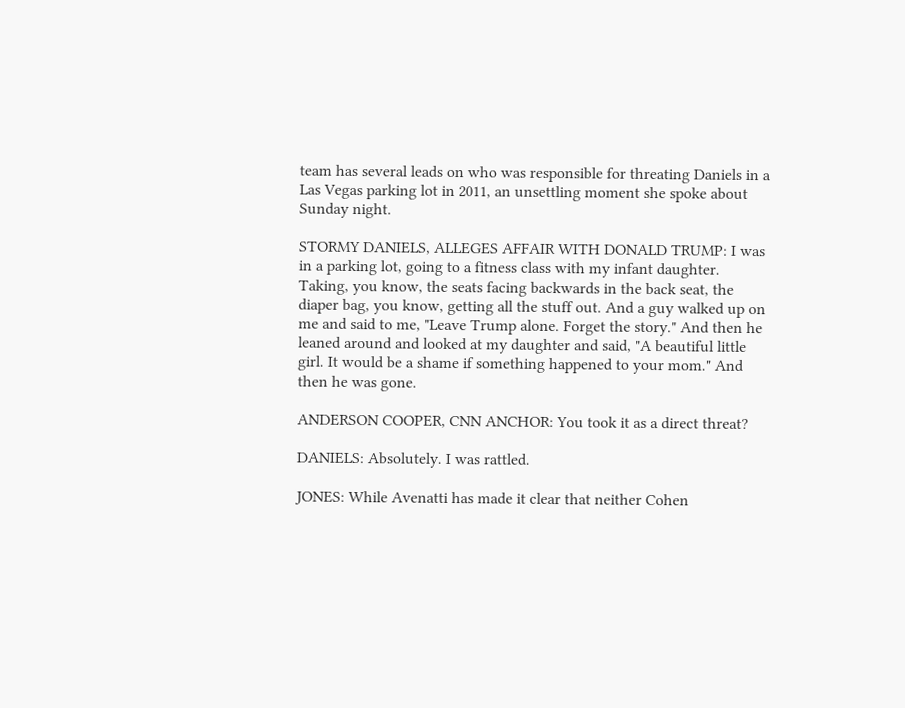team has several leads on who was responsible for threating Daniels in a Las Vegas parking lot in 2011, an unsettling moment she spoke about Sunday night.

STORMY DANIELS, ALLEGES AFFAIR WITH DONALD TRUMP: I was in a parking lot, going to a fitness class with my infant daughter. Taking, you know, the seats facing backwards in the back seat, the diaper bag, you know, getting all the stuff out. And a guy walked up on me and said to me, "Leave Trump alone. Forget the story." And then he leaned around and looked at my daughter and said, "A beautiful little girl. It would be a shame if something happened to your mom." And then he was gone.

ANDERSON COOPER, CNN ANCHOR: You took it as a direct threat?

DANIELS: Absolutely. I was rattled.

JONES: While Avenatti has made it clear that neither Cohen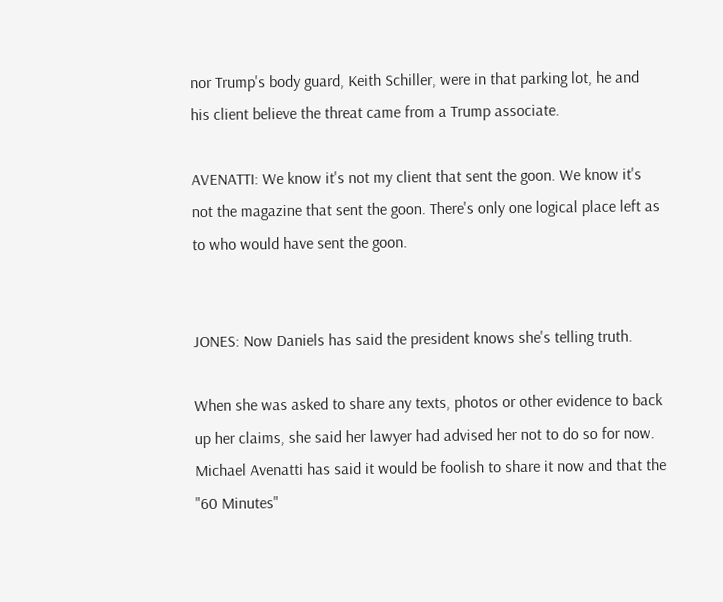nor Trump's body guard, Keith Schiller, were in that parking lot, he and his client believe the threat came from a Trump associate.

AVENATTI: We know it's not my client that sent the goon. We know it's not the magazine that sent the goon. There's only one logical place left as to who would have sent the goon.


JONES: Now Daniels has said the president knows she's telling truth.

When she was asked to share any texts, photos or other evidence to back up her claims, she said her lawyer had advised her not to do so for now. Michael Avenatti has said it would be foolish to share it now and that the "60 Minutes"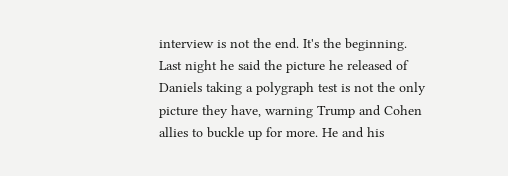interview is not the end. It's the beginning. Last night he said the picture he released of Daniels taking a polygraph test is not the only picture they have, warning Trump and Cohen allies to buckle up for more. He and his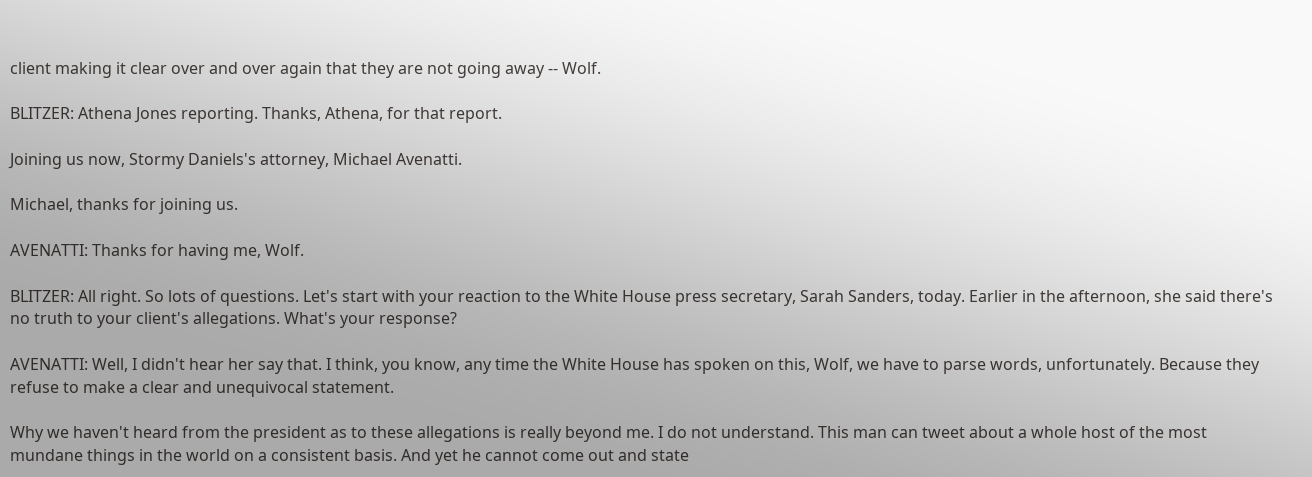client making it clear over and over again that they are not going away -- Wolf.

BLITZER: Athena Jones reporting. Thanks, Athena, for that report.

Joining us now, Stormy Daniels's attorney, Michael Avenatti.

Michael, thanks for joining us.

AVENATTI: Thanks for having me, Wolf.

BLITZER: All right. So lots of questions. Let's start with your reaction to the White House press secretary, Sarah Sanders, today. Earlier in the afternoon, she said there's no truth to your client's allegations. What's your response?

AVENATTI: Well, I didn't hear her say that. I think, you know, any time the White House has spoken on this, Wolf, we have to parse words, unfortunately. Because they refuse to make a clear and unequivocal statement.

Why we haven't heard from the president as to these allegations is really beyond me. I do not understand. This man can tweet about a whole host of the most mundane things in the world on a consistent basis. And yet he cannot come out and state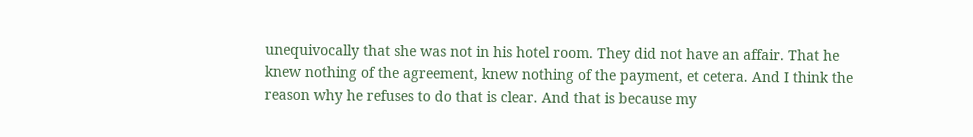unequivocally that she was not in his hotel room. They did not have an affair. That he knew nothing of the agreement, knew nothing of the payment, et cetera. And I think the reason why he refuses to do that is clear. And that is because my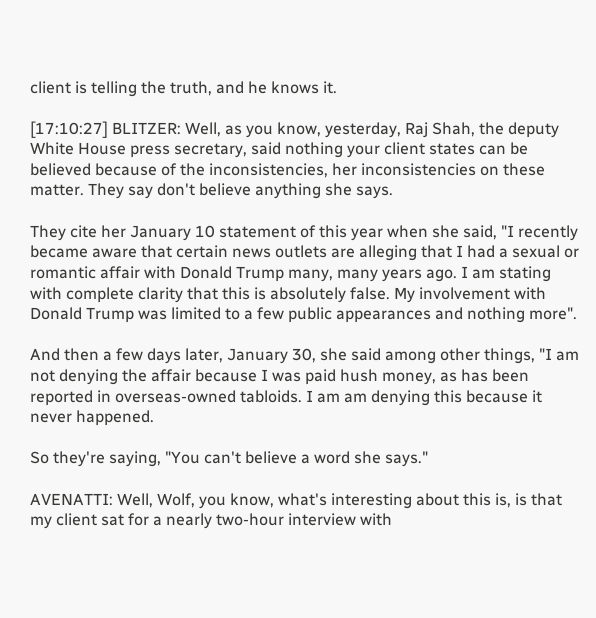client is telling the truth, and he knows it.

[17:10:27] BLITZER: Well, as you know, yesterday, Raj Shah, the deputy White House press secretary, said nothing your client states can be believed because of the inconsistencies, her inconsistencies on these matter. They say don't believe anything she says.

They cite her January 10 statement of this year when she said, "I recently became aware that certain news outlets are alleging that I had a sexual or romantic affair with Donald Trump many, many years ago. I am stating with complete clarity that this is absolutely false. My involvement with Donald Trump was limited to a few public appearances and nothing more".

And then a few days later, January 30, she said among other things, "I am not denying the affair because I was paid hush money, as has been reported in overseas-owned tabloids. I am am denying this because it never happened.

So they're saying, "You can't believe a word she says."

AVENATTI: Well, Wolf, you know, what's interesting about this is, is that my client sat for a nearly two-hour interview with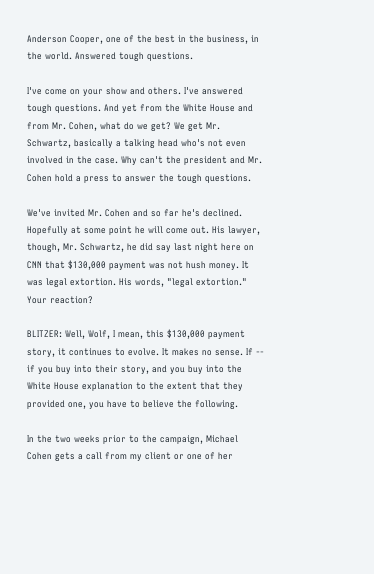Anderson Cooper, one of the best in the business, in the world. Answered tough questions.

I've come on your show and others. I've answered tough questions. And yet from the White House and from Mr. Cohen, what do we get? We get Mr. Schwartz, basically a talking head who's not even involved in the case. Why can't the president and Mr. Cohen hold a press to answer the tough questions.

We've invited Mr. Cohen and so far he's declined. Hopefully at some point he will come out. His lawyer, though, Mr. Schwartz, he did say last night here on CNN that $130,000 payment was not hush money. It was legal extortion. His words, "legal extortion." Your reaction?

BLITZER: Well, Wolf, I mean, this $130,000 payment story, it continues to evolve. It makes no sense. If -- if you buy into their story, and you buy into the White House explanation to the extent that they provided one, you have to believe the following.

In the two weeks prior to the campaign, Michael Cohen gets a call from my client or one of her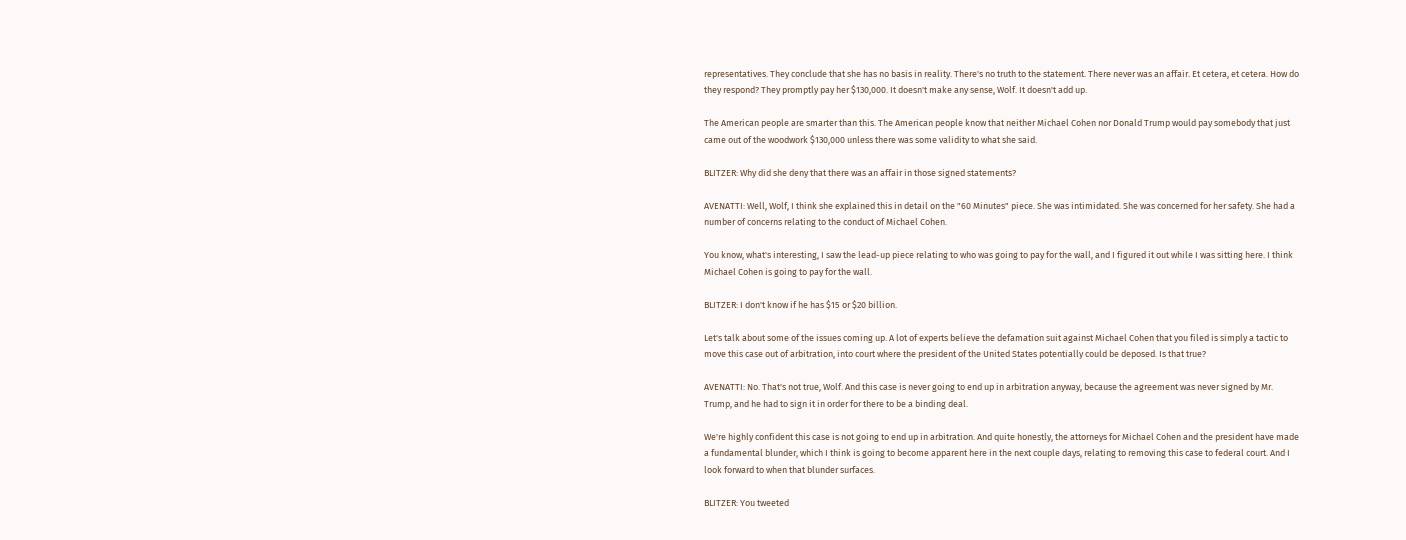representatives. They conclude that she has no basis in reality. There's no truth to the statement. There never was an affair. Et cetera, et cetera. How do they respond? They promptly pay her $130,000. It doesn't make any sense, Wolf. It doesn't add up.

The American people are smarter than this. The American people know that neither Michael Cohen nor Donald Trump would pay somebody that just came out of the woodwork $130,000 unless there was some validity to what she said.

BLITZER: Why did she deny that there was an affair in those signed statements?

AVENATTI: Well, Wolf, I think she explained this in detail on the "60 Minutes" piece. She was intimidated. She was concerned for her safety. She had a number of concerns relating to the conduct of Michael Cohen.

You know, what's interesting, I saw the lead-up piece relating to who was going to pay for the wall, and I figured it out while I was sitting here. I think Michael Cohen is going to pay for the wall.

BLITZER: I don't know if he has $15 or $20 billion.

Let's talk about some of the issues coming up. A lot of experts believe the defamation suit against Michael Cohen that you filed is simply a tactic to move this case out of arbitration, into court where the president of the United States potentially could be deposed. Is that true?

AVENATTI: No. That's not true, Wolf. And this case is never going to end up in arbitration anyway, because the agreement was never signed by Mr. Trump, and he had to sign it in order for there to be a binding deal.

We're highly confident this case is not going to end up in arbitration. And quite honestly, the attorneys for Michael Cohen and the president have made a fundamental blunder, which I think is going to become apparent here in the next couple days, relating to removing this case to federal court. And I look forward to when that blunder surfaces.

BLITZER: You tweeted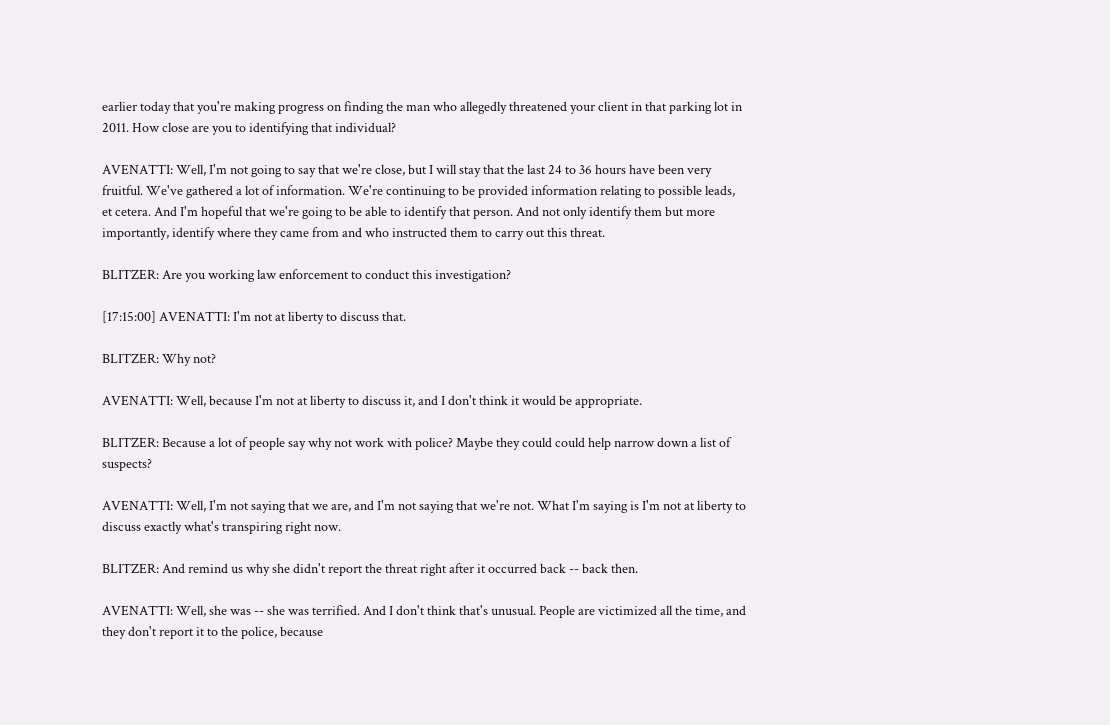earlier today that you're making progress on finding the man who allegedly threatened your client in that parking lot in 2011. How close are you to identifying that individual?

AVENATTI: Well, I'm not going to say that we're close, but I will stay that the last 24 to 36 hours have been very fruitful. We've gathered a lot of information. We're continuing to be provided information relating to possible leads, et cetera. And I'm hopeful that we're going to be able to identify that person. And not only identify them but more importantly, identify where they came from and who instructed them to carry out this threat.

BLITZER: Are you working law enforcement to conduct this investigation?

[17:15:00] AVENATTI: I'm not at liberty to discuss that.

BLITZER: Why not?

AVENATTI: Well, because I'm not at liberty to discuss it, and I don't think it would be appropriate.

BLITZER: Because a lot of people say why not work with police? Maybe they could could help narrow down a list of suspects?

AVENATTI: Well, I'm not saying that we are, and I'm not saying that we're not. What I'm saying is I'm not at liberty to discuss exactly what's transpiring right now.

BLITZER: And remind us why she didn't report the threat right after it occurred back -- back then.

AVENATTI: Well, she was -- she was terrified. And I don't think that's unusual. People are victimized all the time, and they don't report it to the police, because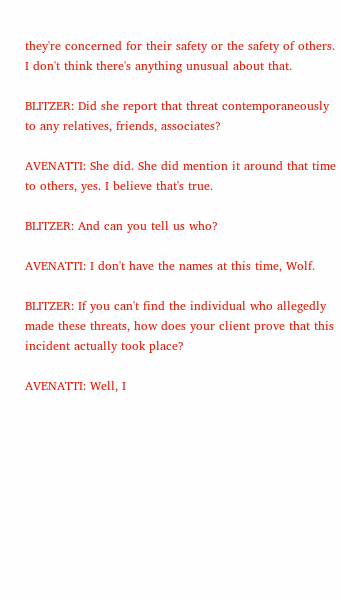they're concerned for their safety or the safety of others. I don't think there's anything unusual about that.

BLITZER: Did she report that threat contemporaneously to any relatives, friends, associates?

AVENATTI: She did. She did mention it around that time to others, yes. I believe that's true.

BLITZER: And can you tell us who?

AVENATTI: I don't have the names at this time, Wolf.

BLITZER: If you can't find the individual who allegedly made these threats, how does your client prove that this incident actually took place?

AVENATTI: Well, I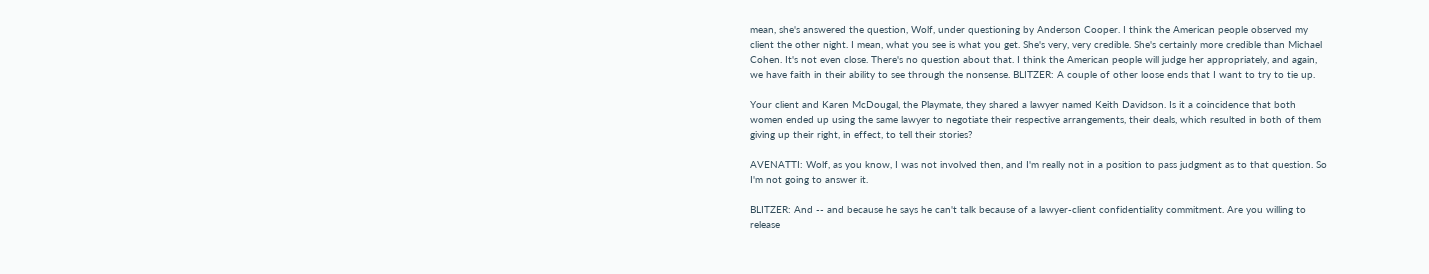mean, she's answered the question, Wolf, under questioning by Anderson Cooper. I think the American people observed my client the other night. I mean, what you see is what you get. She's very, very credible. She's certainly more credible than Michael Cohen. It's not even close. There's no question about that. I think the American people will judge her appropriately, and again, we have faith in their ability to see through the nonsense. BLITZER: A couple of other loose ends that I want to try to tie up.

Your client and Karen McDougal, the Playmate, they shared a lawyer named Keith Davidson. Is it a coincidence that both women ended up using the same lawyer to negotiate their respective arrangements, their deals, which resulted in both of them giving up their right, in effect, to tell their stories?

AVENATTI: Wolf, as you know, I was not involved then, and I'm really not in a position to pass judgment as to that question. So I'm not going to answer it.

BLITZER: And -- and because he says he can't talk because of a lawyer-client confidentiality commitment. Are you willing to release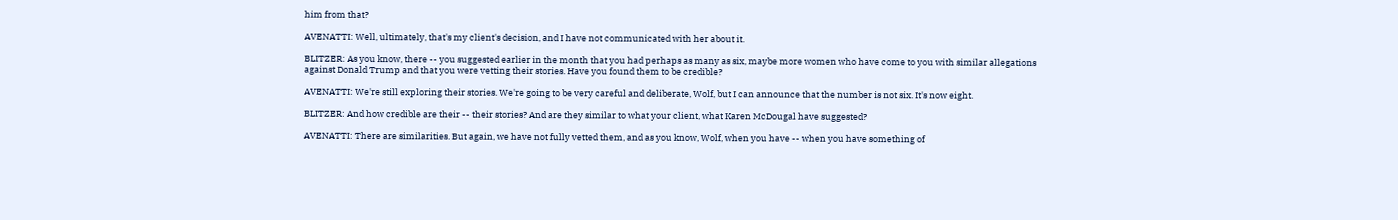him from that?

AVENATTI: Well, ultimately, that's my client's decision, and I have not communicated with her about it.

BLITZER: As you know, there -- you suggested earlier in the month that you had perhaps as many as six, maybe more women who have come to you with similar allegations against Donald Trump and that you were vetting their stories. Have you found them to be credible?

AVENATTI: We're still exploring their stories. We're going to be very careful and deliberate, Wolf, but I can announce that the number is not six. It's now eight.

BLITZER: And how credible are their -- their stories? And are they similar to what your client, what Karen McDougal have suggested?

AVENATTI: There are similarities. But again, we have not fully vetted them, and as you know, Wolf, when you have -- when you have something of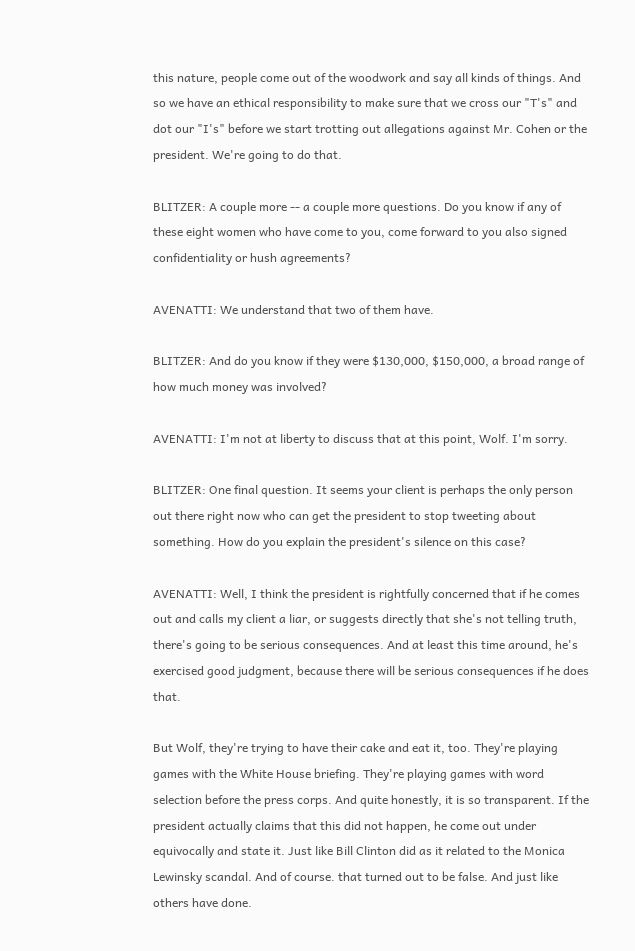this nature, people come out of the woodwork and say all kinds of things. And so we have an ethical responsibility to make sure that we cross our "T's" and dot our "I's" before we start trotting out allegations against Mr. Cohen or the president. We're going to do that.

BLITZER: A couple more -- a couple more questions. Do you know if any of these eight women who have come to you, come forward to you also signed confidentiality or hush agreements?

AVENATTI: We understand that two of them have.

BLITZER: And do you know if they were $130,000, $150,000, a broad range of how much money was involved?

AVENATTI: I'm not at liberty to discuss that at this point, Wolf. I'm sorry.

BLITZER: One final question. It seems your client is perhaps the only person out there right now who can get the president to stop tweeting about something. How do you explain the president's silence on this case?

AVENATTI: Well, I think the president is rightfully concerned that if he comes out and calls my client a liar, or suggests directly that she's not telling truth, there's going to be serious consequences. And at least this time around, he's exercised good judgment, because there will be serious consequences if he does that.

But Wolf, they're trying to have their cake and eat it, too. They're playing games with the White House briefing. They're playing games with word selection before the press corps. And quite honestly, it is so transparent. If the president actually claims that this did not happen, he come out under equivocally and state it. Just like Bill Clinton did as it related to the Monica Lewinsky scandal. And of course. that turned out to be false. And just like others have done.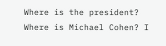Where is the president? Where is Michael Cohen? I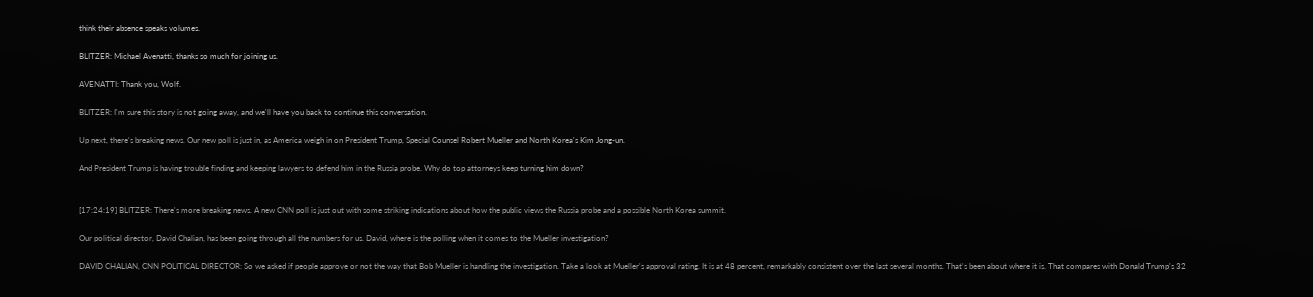think their absence speaks volumes.

BLITZER: Michael Avenatti, thanks so much for joining us.

AVENATTI: Thank you, Wolf.

BLITZER: I'm sure this story is not going away, and we'll have you back to continue this conversation.

Up next, there's breaking news. Our new poll is just in, as America weigh in on President Trump, Special Counsel Robert Mueller and North Korea's Kim Jong-un.

And President Trump is having trouble finding and keeping lawyers to defend him in the Russia probe. Why do top attorneys keep turning him down?


[17:24:19] BLITZER: There's more breaking news. A new CNN poll is just out with some striking indications about how the public views the Russia probe and a possible North Korea summit.

Our political director, David Chalian, has been going through all the numbers for us. David, where is the polling when it comes to the Mueller investigation?

DAVID CHALIAN, CNN POLITICAL DIRECTOR: So we asked if people approve or not the way that Bob Mueller is handling the investigation. Take a look at Mueller's approval rating. It is at 48 percent, remarkably consistent over the last several months. That's been about where it is. That compares with Donald Trump's 32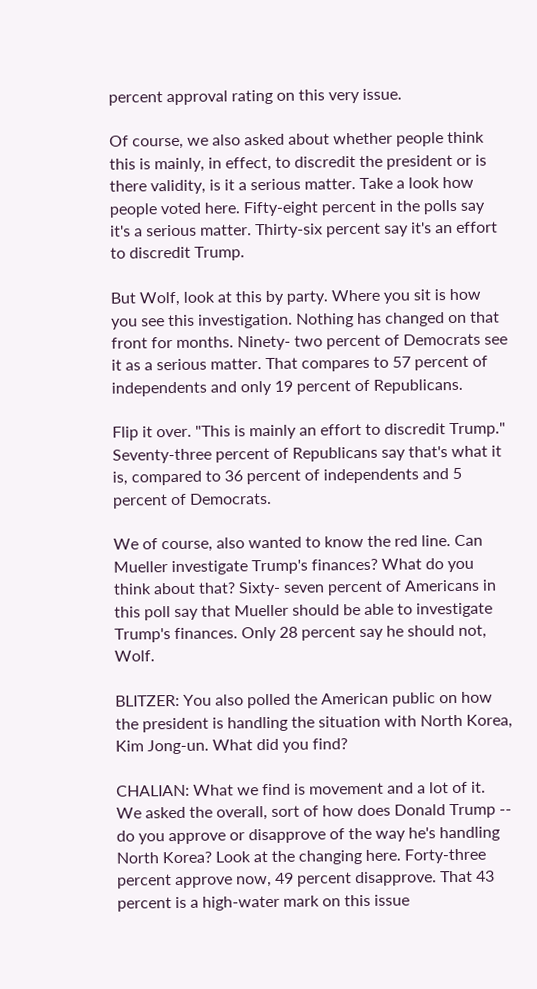percent approval rating on this very issue.

Of course, we also asked about whether people think this is mainly, in effect, to discredit the president or is there validity, is it a serious matter. Take a look how people voted here. Fifty-eight percent in the polls say it's a serious matter. Thirty-six percent say it's an effort to discredit Trump.

But Wolf, look at this by party. Where you sit is how you see this investigation. Nothing has changed on that front for months. Ninety- two percent of Democrats see it as a serious matter. That compares to 57 percent of independents and only 19 percent of Republicans.

Flip it over. "This is mainly an effort to discredit Trump." Seventy-three percent of Republicans say that's what it is, compared to 36 percent of independents and 5 percent of Democrats.

We of course, also wanted to know the red line. Can Mueller investigate Trump's finances? What do you think about that? Sixty- seven percent of Americans in this poll say that Mueller should be able to investigate Trump's finances. Only 28 percent say he should not, Wolf.

BLITZER: You also polled the American public on how the president is handling the situation with North Korea, Kim Jong-un. What did you find?

CHALIAN: What we find is movement and a lot of it. We asked the overall, sort of how does Donald Trump -- do you approve or disapprove of the way he's handling North Korea? Look at the changing here. Forty-three percent approve now, 49 percent disapprove. That 43 percent is a high-water mark on this issue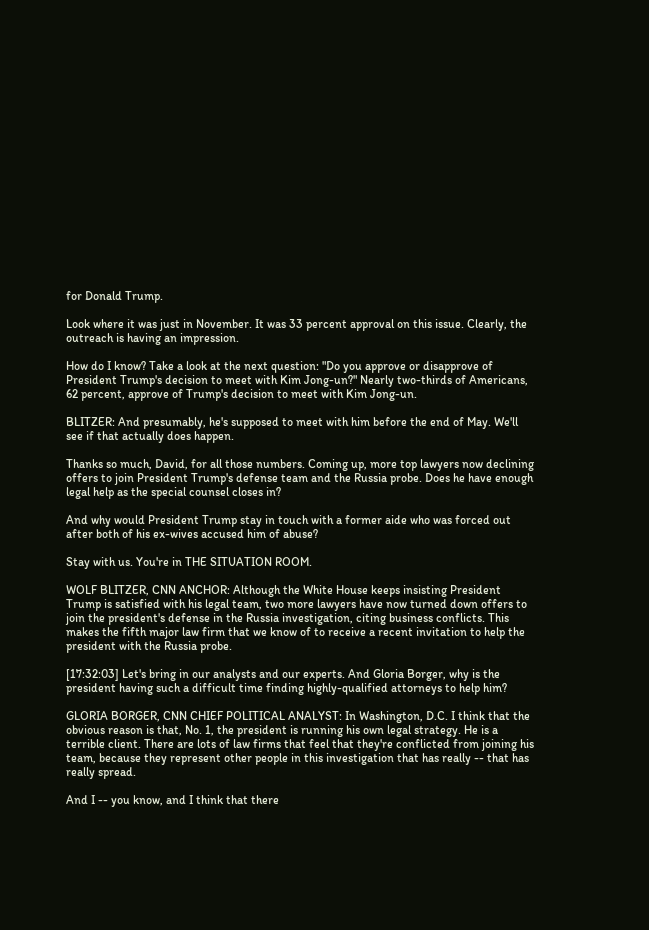for Donald Trump.

Look where it was just in November. It was 33 percent approval on this issue. Clearly, the outreach is having an impression.

How do I know? Take a look at the next question: "Do you approve or disapprove of President Trump's decision to meet with Kim Jong-un?" Nearly two-thirds of Americans, 62 percent, approve of Trump's decision to meet with Kim Jong-un.

BLITZER: And presumably, he's supposed to meet with him before the end of May. We'll see if that actually does happen.

Thanks so much, David, for all those numbers. Coming up, more top lawyers now declining offers to join President Trump's defense team and the Russia probe. Does he have enough legal help as the special counsel closes in?

And why would President Trump stay in touch with a former aide who was forced out after both of his ex-wives accused him of abuse?

Stay with us. You're in THE SITUATION ROOM.

WOLF BLITZER, CNN ANCHOR: Although the White House keeps insisting President Trump is satisfied with his legal team, two more lawyers have now turned down offers to join the president's defense in the Russia investigation, citing business conflicts. This makes the fifth major law firm that we know of to receive a recent invitation to help the president with the Russia probe.

[17:32:03] Let's bring in our analysts and our experts. And Gloria Borger, why is the president having such a difficult time finding highly-qualified attorneys to help him?

GLORIA BORGER, CNN CHIEF POLITICAL ANALYST: In Washington, D.C. I think that the obvious reason is that, No. 1, the president is running his own legal strategy. He is a terrible client. There are lots of law firms that feel that they're conflicted from joining his team, because they represent other people in this investigation that has really -- that has really spread.

And I -- you know, and I think that there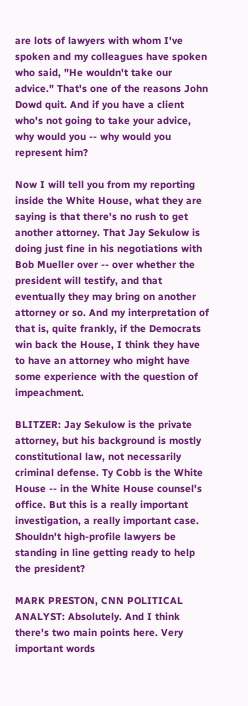are lots of lawyers with whom I've spoken and my colleagues have spoken who said, "He wouldn't take our advice." That's one of the reasons John Dowd quit. And if you have a client who's not going to take your advice, why would you -- why would you represent him?

Now I will tell you from my reporting inside the White House, what they are saying is that there's no rush to get another attorney. That Jay Sekulow is doing just fine in his negotiations with Bob Mueller over -- over whether the president will testify, and that eventually they may bring on another attorney or so. And my interpretation of that is, quite frankly, if the Democrats win back the House, I think they have to have an attorney who might have some experience with the question of impeachment.

BLITZER: Jay Sekulow is the private attorney, but his background is mostly constitutional law, not necessarily criminal defense. Ty Cobb is the White House -- in the White House counsel's office. But this is a really important investigation, a really important case. Shouldn't high-profile lawyers be standing in line getting ready to help the president?

MARK PRESTON, CNN POLITICAL ANALYST: Absolutely. And I think there's two main points here. Very important words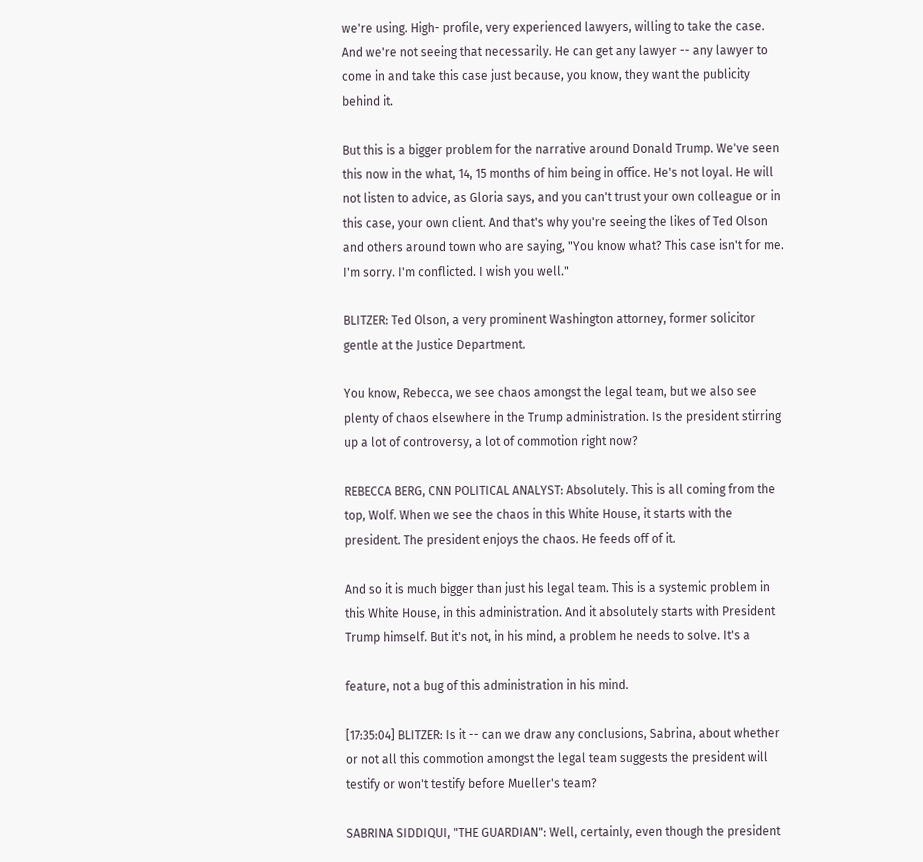we're using. High- profile, very experienced lawyers, willing to take the case. And we're not seeing that necessarily. He can get any lawyer -- any lawyer to come in and take this case just because, you know, they want the publicity behind it.

But this is a bigger problem for the narrative around Donald Trump. We've seen this now in the what, 14, 15 months of him being in office. He's not loyal. He will not listen to advice, as Gloria says, and you can't trust your own colleague or in this case, your own client. And that's why you're seeing the likes of Ted Olson and others around town who are saying, "You know what? This case isn't for me. I'm sorry. I'm conflicted. I wish you well."

BLITZER: Ted Olson, a very prominent Washington attorney, former solicitor gentle at the Justice Department.

You know, Rebecca, we see chaos amongst the legal team, but we also see plenty of chaos elsewhere in the Trump administration. Is the president stirring up a lot of controversy, a lot of commotion right now?

REBECCA BERG, CNN POLITICAL ANALYST: Absolutely. This is all coming from the top, Wolf. When we see the chaos in this White House, it starts with the president. The president enjoys the chaos. He feeds off of it.

And so it is much bigger than just his legal team. This is a systemic problem in this White House, in this administration. And it absolutely starts with President Trump himself. But it's not, in his mind, a problem he needs to solve. It's a

feature, not a bug of this administration in his mind.

[17:35:04] BLITZER: Is it -- can we draw any conclusions, Sabrina, about whether or not all this commotion amongst the legal team suggests the president will testify or won't testify before Mueller's team?

SABRINA SIDDIQUI, "THE GUARDIAN": Well, certainly, even though the president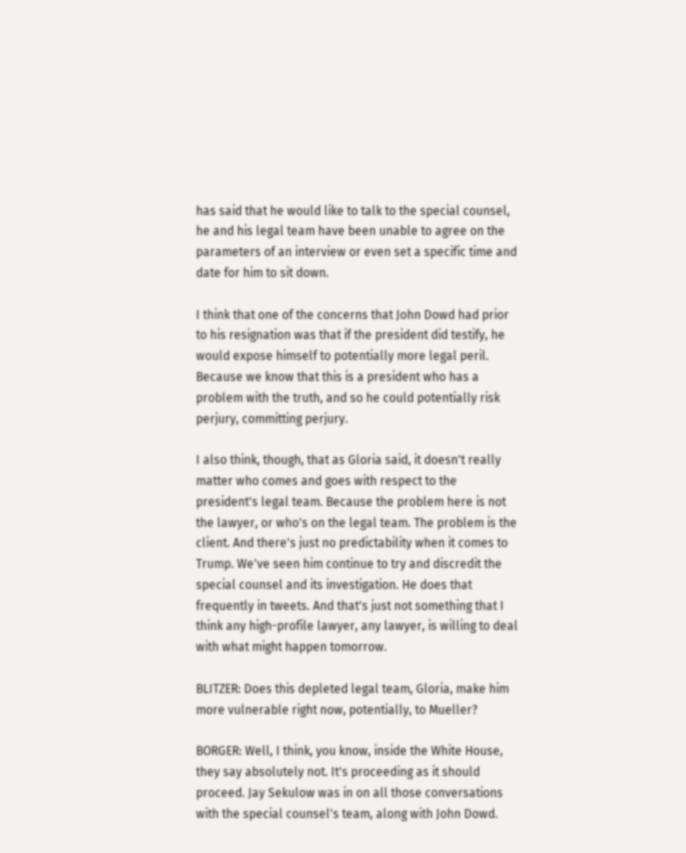has said that he would like to talk to the special counsel, he and his legal team have been unable to agree on the parameters of an interview or even set a specific time and date for him to sit down.

I think that one of the concerns that John Dowd had prior to his resignation was that if the president did testify, he would expose himself to potentially more legal peril. Because we know that this is a president who has a problem with the truth, and so he could potentially risk perjury, committing perjury.

I also think, though, that as Gloria said, it doesn't really matter who comes and goes with respect to the president's legal team. Because the problem here is not the lawyer, or who's on the legal team. The problem is the client. And there's just no predictability when it comes to Trump. We've seen him continue to try and discredit the special counsel and its investigation. He does that frequently in tweets. And that's just not something that I think any high-profile lawyer, any lawyer, is willing to deal with what might happen tomorrow.

BLITZER: Does this depleted legal team, Gloria, make him more vulnerable right now, potentially, to Mueller?

BORGER: Well, I think, you know, inside the White House, they say absolutely not. It's proceeding as it should proceed. Jay Sekulow was in on all those conversations with the special counsel's team, along with John Dowd.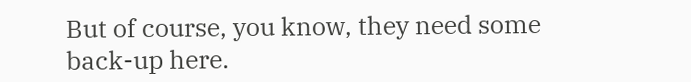But of course, you know, they need some back-up here.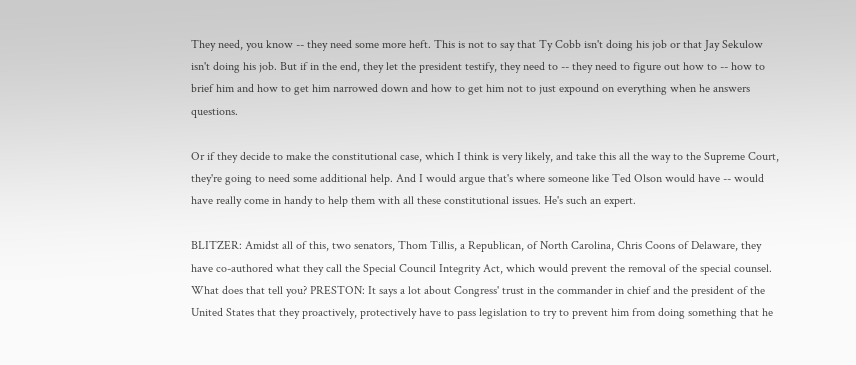They need, you know -- they need some more heft. This is not to say that Ty Cobb isn't doing his job or that Jay Sekulow isn't doing his job. But if in the end, they let the president testify, they need to -- they need to figure out how to -- how to brief him and how to get him narrowed down and how to get him not to just expound on everything when he answers questions.

Or if they decide to make the constitutional case, which I think is very likely, and take this all the way to the Supreme Court, they're going to need some additional help. And I would argue that's where someone like Ted Olson would have -- would have really come in handy to help them with all these constitutional issues. He's such an expert.

BLITZER: Amidst all of this, two senators, Thom Tillis, a Republican, of North Carolina, Chris Coons of Delaware, they have co-authored what they call the Special Council Integrity Act, which would prevent the removal of the special counsel. What does that tell you? PRESTON: It says a lot about Congress' trust in the commander in chief and the president of the United States that they proactively, protectively have to pass legislation to try to prevent him from doing something that he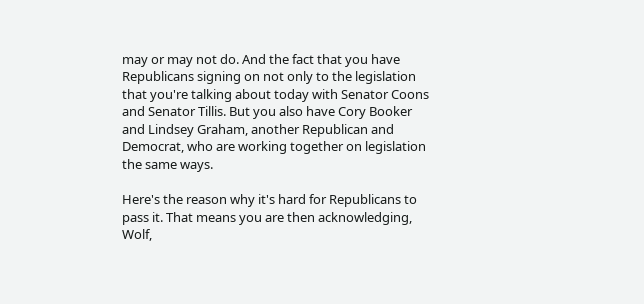may or may not do. And the fact that you have Republicans signing on not only to the legislation that you're talking about today with Senator Coons and Senator Tillis. But you also have Cory Booker and Lindsey Graham, another Republican and Democrat, who are working together on legislation the same ways.

Here's the reason why it's hard for Republicans to pass it. That means you are then acknowledging, Wolf,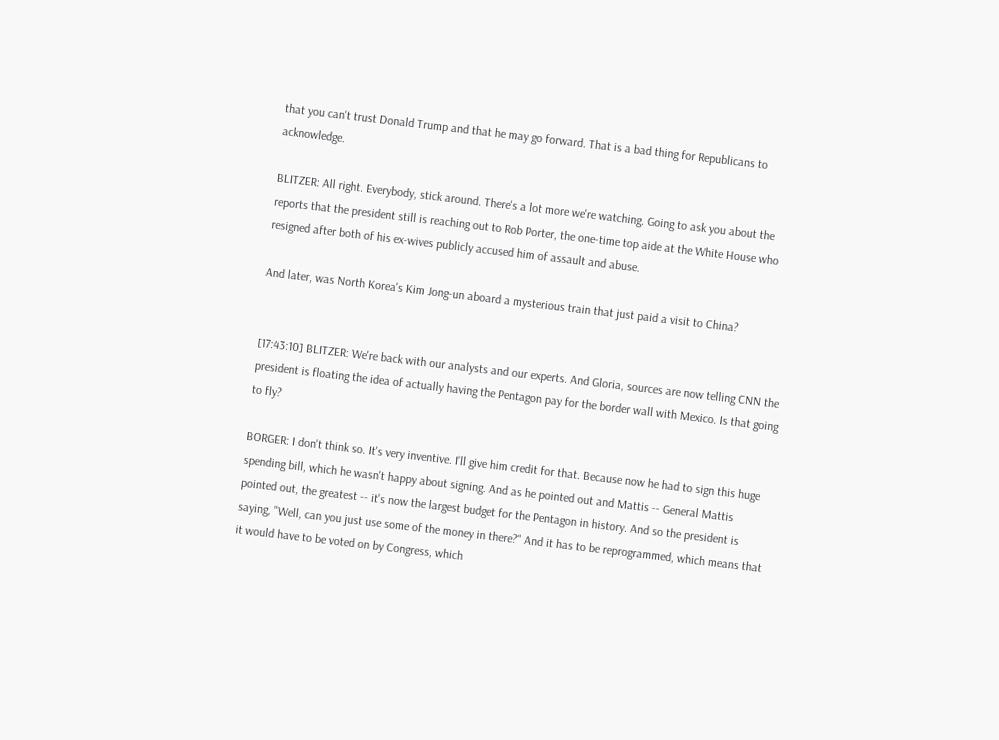that you can't trust Donald Trump and that he may go forward. That is a bad thing for Republicans to acknowledge.

BLITZER: All right. Everybody, stick around. There's a lot more we're watching. Going to ask you about the reports that the president still is reaching out to Rob Porter, the one-time top aide at the White House who resigned after both of his ex-wives publicly accused him of assault and abuse.

And later, was North Korea's Kim Jong-un aboard a mysterious train that just paid a visit to China?


[17:43:10] BLITZER: We're back with our analysts and our experts. And Gloria, sources are now telling CNN the president is floating the idea of actually having the Pentagon pay for the border wall with Mexico. Is that going to fly?

BORGER: I don't think so. It's very inventive. I'll give him credit for that. Because now he had to sign this huge spending bill, which he wasn't happy about signing. And as he pointed out and Mattis -- General Mattis pointed out, the greatest -- it's now the largest budget for the Pentagon in history. And so the president is saying, "Well, can you just use some of the money in there?" And it has to be reprogrammed, which means that it would have to be voted on by Congress, which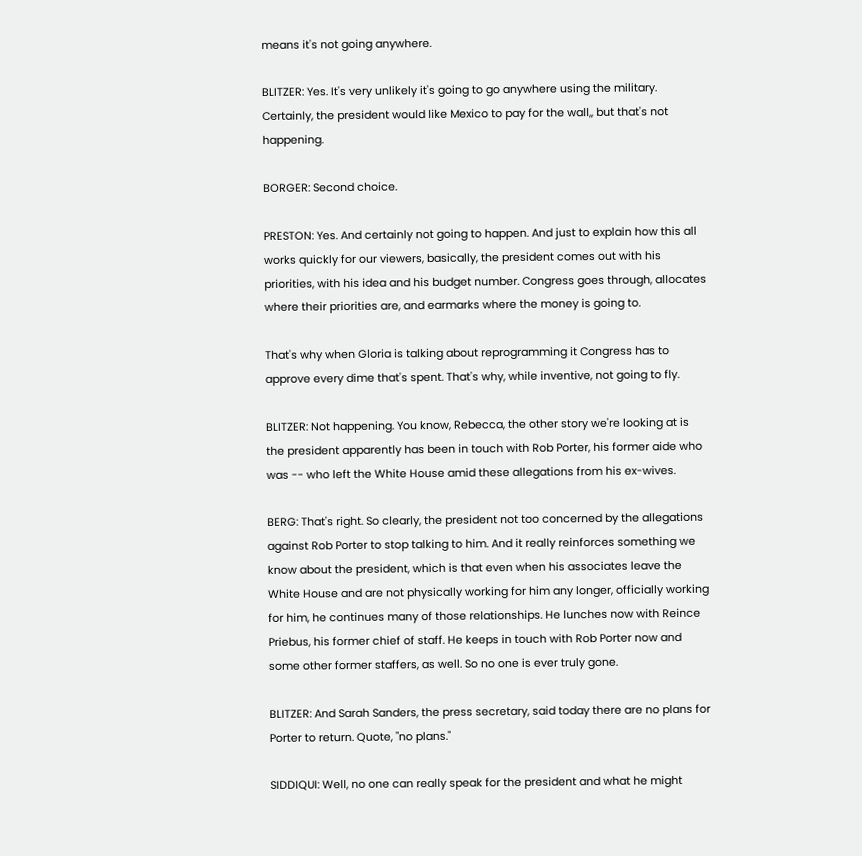means it's not going anywhere.

BLITZER: Yes. It's very unlikely it's going to go anywhere using the military. Certainly, the president would like Mexico to pay for the wall,, but that's not happening.

BORGER: Second choice.

PRESTON: Yes. And certainly not going to happen. And just to explain how this all works quickly for our viewers, basically, the president comes out with his priorities, with his idea and his budget number. Congress goes through, allocates where their priorities are, and earmarks where the money is going to.

That's why when Gloria is talking about reprogramming it Congress has to approve every dime that's spent. That's why, while inventive, not going to fly.

BLITZER: Not happening. You know, Rebecca, the other story we're looking at is the president apparently has been in touch with Rob Porter, his former aide who was -- who left the White House amid these allegations from his ex-wives.

BERG: That's right. So clearly, the president not too concerned by the allegations against Rob Porter to stop talking to him. And it really reinforces something we know about the president, which is that even when his associates leave the White House and are not physically working for him any longer, officially working for him, he continues many of those relationships. He lunches now with Reince Priebus, his former chief of staff. He keeps in touch with Rob Porter now and some other former staffers, as well. So no one is ever truly gone.

BLITZER: And Sarah Sanders, the press secretary, said today there are no plans for Porter to return. Quote, "no plans."

SIDDIQUI: Well, no one can really speak for the president and what he might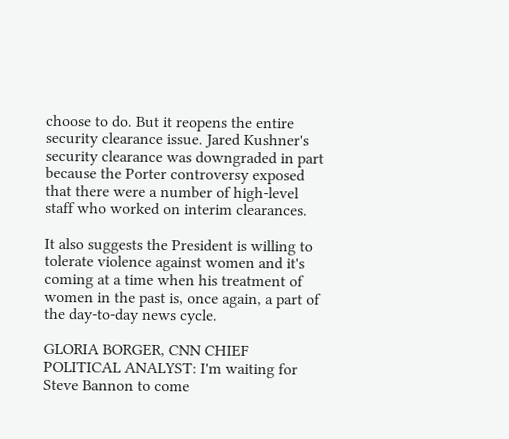choose to do. But it reopens the entire security clearance issue. Jared Kushner's security clearance was downgraded in part because the Porter controversy exposed that there were a number of high-level staff who worked on interim clearances.

It also suggests the President is willing to tolerate violence against women and it's coming at a time when his treatment of women in the past is, once again, a part of the day-to-day news cycle.

GLORIA BORGER, CNN CHIEF POLITICAL ANALYST: I'm waiting for Steve Bannon to come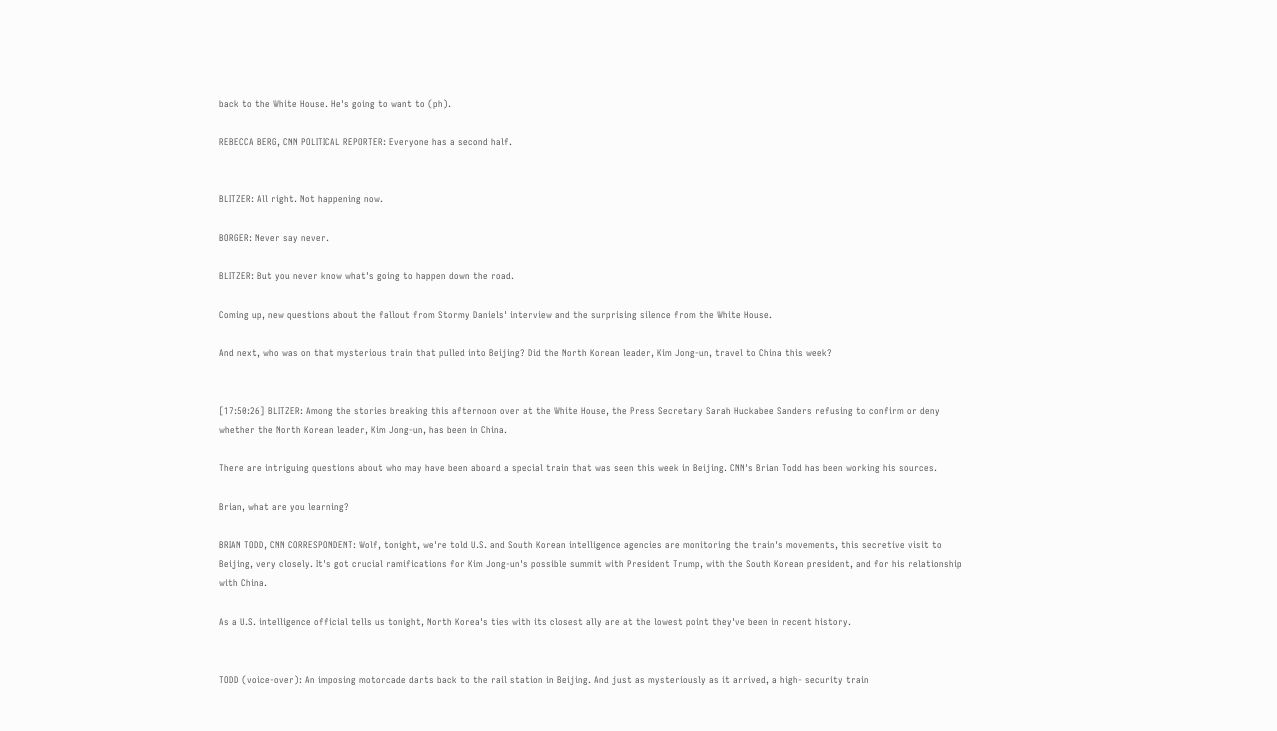back to the White House. He's going to want to (ph).

REBECCA BERG, CNN POLITICAL REPORTER: Everyone has a second half.


BLITZER: All right. Not happening now.

BORGER: Never say never.

BLITZER: But you never know what's going to happen down the road.

Coming up, new questions about the fallout from Stormy Daniels' interview and the surprising silence from the White House.

And next, who was on that mysterious train that pulled into Beijing? Did the North Korean leader, Kim Jong-un, travel to China this week?


[17:50:26] BLITZER: Among the stories breaking this afternoon over at the White House, the Press Secretary Sarah Huckabee Sanders refusing to confirm or deny whether the North Korean leader, Kim Jong-un, has been in China.

There are intriguing questions about who may have been aboard a special train that was seen this week in Beijing. CNN's Brian Todd has been working his sources.

Brian, what are you learning?

BRIAN TODD, CNN CORRESPONDENT: Wolf, tonight, we're told U.S. and South Korean intelligence agencies are monitoring the train's movements, this secretive visit to Beijing, very closely. It's got crucial ramifications for Kim Jong-un's possible summit with President Trump, with the South Korean president, and for his relationship with China.

As a U.S. intelligence official tells us tonight, North Korea's ties with its closest ally are at the lowest point they've been in recent history.


TODD (voice-over): An imposing motorcade darts back to the rail station in Beijing. And just as mysteriously as it arrived, a high- security train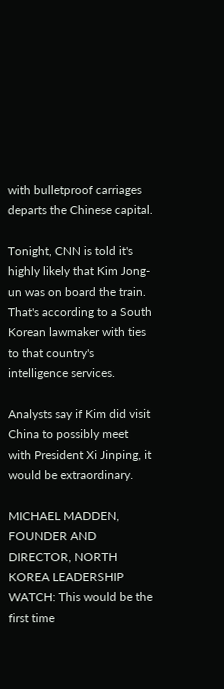with bulletproof carriages departs the Chinese capital.

Tonight, CNN is told it's highly likely that Kim Jong-un was on board the train. That's according to a South Korean lawmaker with ties to that country's intelligence services.

Analysts say if Kim did visit China to possibly meet with President Xi Jinping, it would be extraordinary.

MICHAEL MADDEN, FOUNDER AND DIRECTOR, NORTH KOREA LEADERSHIP WATCH: This would be the first time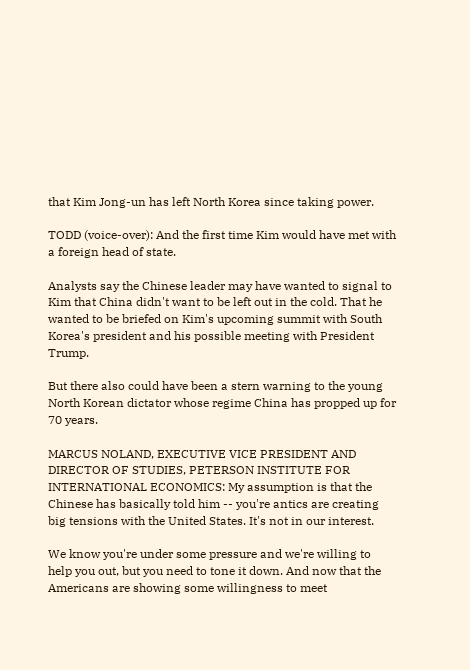that Kim Jong-un has left North Korea since taking power.

TODD (voice-over): And the first time Kim would have met with a foreign head of state.

Analysts say the Chinese leader may have wanted to signal to Kim that China didn't want to be left out in the cold. That he wanted to be briefed on Kim's upcoming summit with South Korea's president and his possible meeting with President Trump.

But there also could have been a stern warning to the young North Korean dictator whose regime China has propped up for 70 years.

MARCUS NOLAND, EXECUTIVE VICE PRESIDENT AND DIRECTOR OF STUDIES, PETERSON INSTITUTE FOR INTERNATIONAL ECONOMICS: My assumption is that the Chinese has basically told him -- you're antics are creating big tensions with the United States. It's not in our interest.

We know you're under some pressure and we're willing to help you out, but you need to tone it down. And now that the Americans are showing some willingness to meet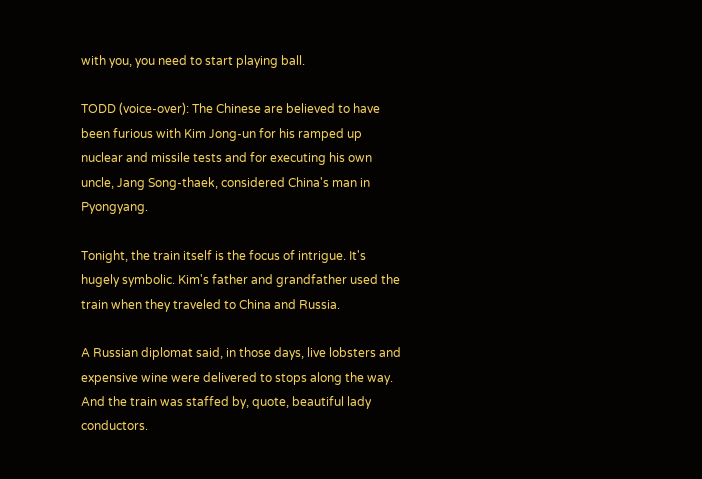with you, you need to start playing ball.

TODD (voice-over): The Chinese are believed to have been furious with Kim Jong-un for his ramped up nuclear and missile tests and for executing his own uncle, Jang Song-thaek, considered China's man in Pyongyang.

Tonight, the train itself is the focus of intrigue. It's hugely symbolic. Kim's father and grandfather used the train when they traveled to China and Russia.

A Russian diplomat said, in those days, live lobsters and expensive wine were delivered to stops along the way. And the train was staffed by, quote, beautiful lady conductors.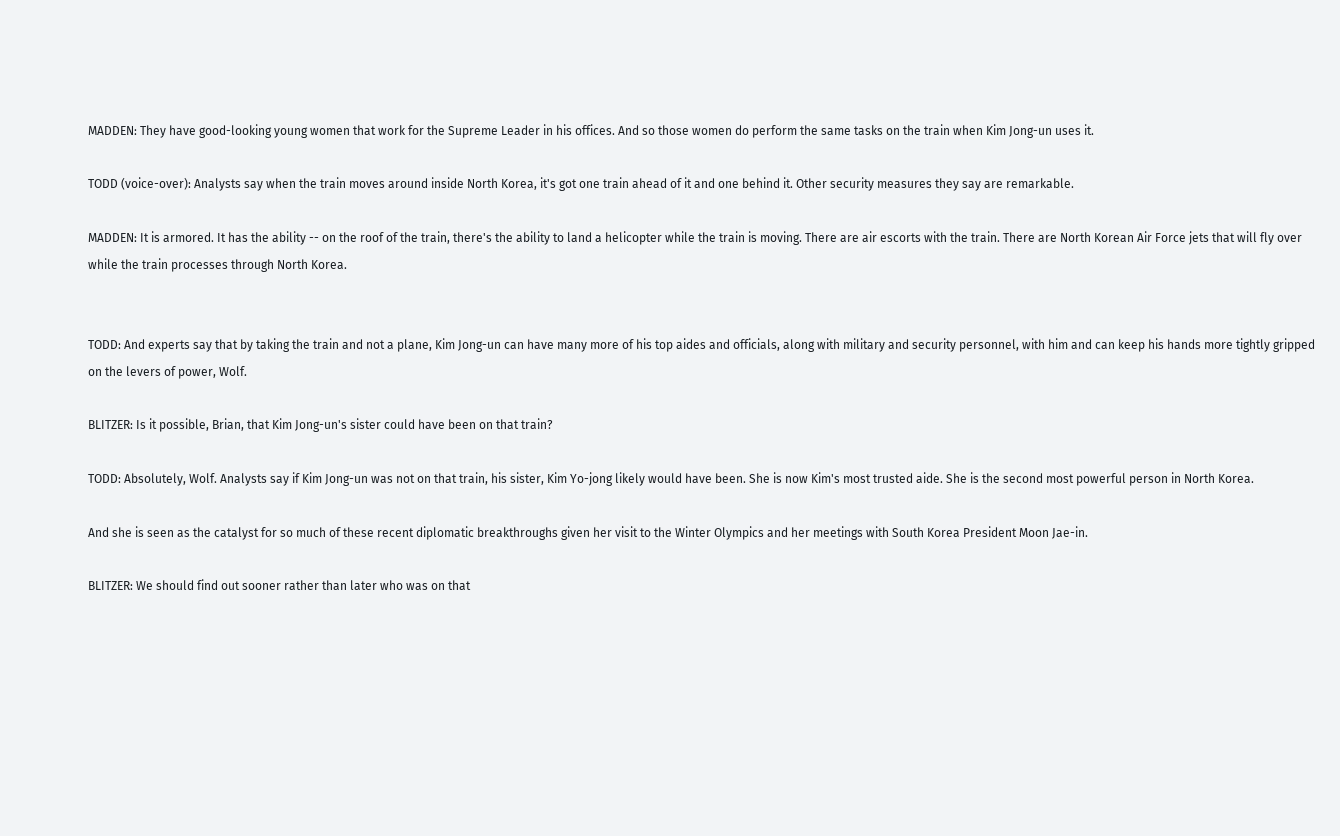MADDEN: They have good-looking young women that work for the Supreme Leader in his offices. And so those women do perform the same tasks on the train when Kim Jong-un uses it.

TODD (voice-over): Analysts say when the train moves around inside North Korea, it's got one train ahead of it and one behind it. Other security measures they say are remarkable.

MADDEN: It is armored. It has the ability -- on the roof of the train, there's the ability to land a helicopter while the train is moving. There are air escorts with the train. There are North Korean Air Force jets that will fly over while the train processes through North Korea.


TODD: And experts say that by taking the train and not a plane, Kim Jong-un can have many more of his top aides and officials, along with military and security personnel, with him and can keep his hands more tightly gripped on the levers of power, Wolf.

BLITZER: Is it possible, Brian, that Kim Jong-un's sister could have been on that train?

TODD: Absolutely, Wolf. Analysts say if Kim Jong-un was not on that train, his sister, Kim Yo-jong likely would have been. She is now Kim's most trusted aide. She is the second most powerful person in North Korea.

And she is seen as the catalyst for so much of these recent diplomatic breakthroughs given her visit to the Winter Olympics and her meetings with South Korea President Moon Jae-in.

BLITZER: We should find out sooner rather than later who was on that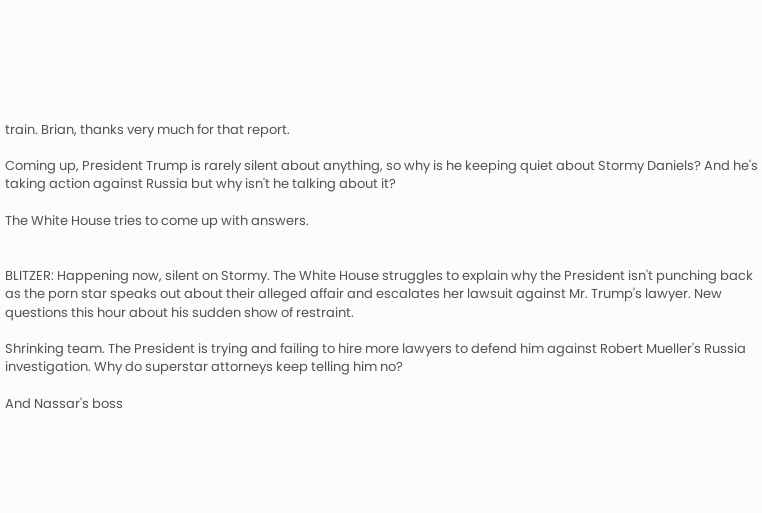train. Brian, thanks very much for that report.

Coming up, President Trump is rarely silent about anything, so why is he keeping quiet about Stormy Daniels? And he's taking action against Russia but why isn't he talking about it?

The White House tries to come up with answers.


BLITZER: Happening now, silent on Stormy. The White House struggles to explain why the President isn't punching back as the porn star speaks out about their alleged affair and escalates her lawsuit against Mr. Trump's lawyer. New questions this hour about his sudden show of restraint.

Shrinking team. The President is trying and failing to hire more lawyers to defend him against Robert Mueller's Russia investigation. Why do superstar attorneys keep telling him no?

And Nassar's boss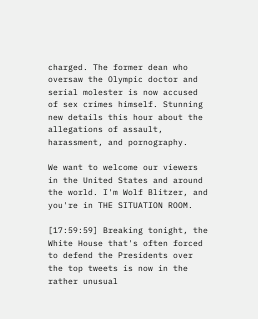charged. The former dean who oversaw the Olympic doctor and serial molester is now accused of sex crimes himself. Stunning new details this hour about the allegations of assault, harassment, and pornography.

We want to welcome our viewers in the United States and around the world. I'm Wolf Blitzer, and you're in THE SITUATION ROOM.

[17:59:59] Breaking tonight, the White House that's often forced to defend the Presidents over the top tweets is now in the rather unusual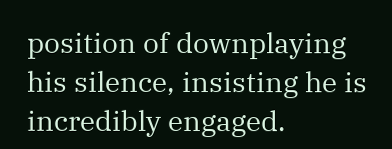position of downplaying his silence, insisting he is incredibly engaged.